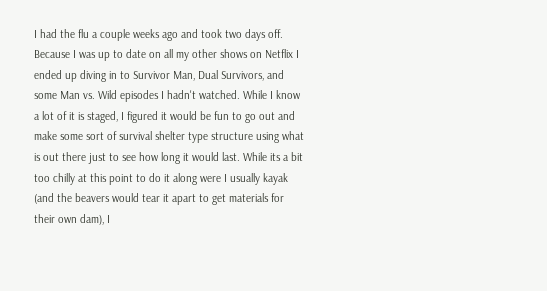I had the flu a couple weeks ago and took two days off. Because I was up to date on all my other shows on Netflix I ended up diving in to Survivor Man, Dual Survivors, and some Man vs. Wild episodes I hadn't watched. While I know a lot of it is staged, I figured it would be fun to go out and make some sort of survival shelter type structure using what is out there just to see how long it would last. While its a bit too chilly at this point to do it along were I usually kayak (and the beavers would tear it apart to get materials for their own dam), I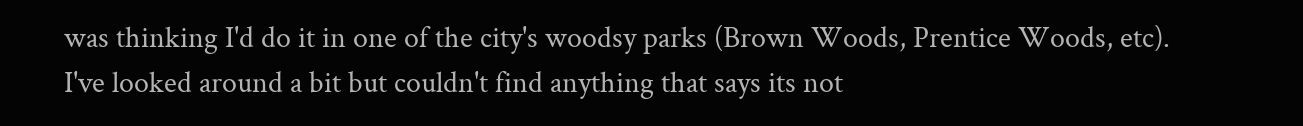was thinking I'd do it in one of the city's woodsy parks (Brown Woods, Prentice Woods, etc). I've looked around a bit but couldn't find anything that says its not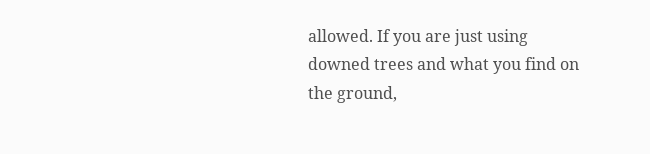allowed. If you are just using downed trees and what you find on the ground,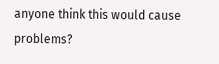anyone think this would cause problems?